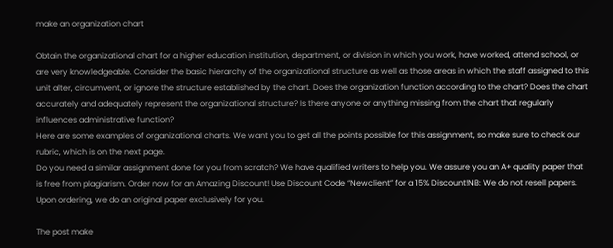make an organization chart

Obtain the organizational chart for a higher education institution, department, or division in which you work, have worked, attend school, or are very knowledgeable. Consider the basic hierarchy of the organizational structure as well as those areas in which the staff assigned to this unit alter, circumvent, or ignore the structure established by the chart. Does the organization function according to the chart? Does the chart accurately and adequately represent the organizational structure? Is there anyone or anything missing from the chart that regularly influences administrative function?
Here are some examples of organizational charts. We want you to get all the points possible for this assignment, so make sure to check our rubric, which is on the next page.
Do you need a similar assignment done for you from scratch? We have qualified writers to help you. We assure you an A+ quality paper that is free from plagiarism. Order now for an Amazing Discount! Use Discount Code “Newclient” for a 15% Discount!NB: We do not resell papers. Upon ordering, we do an original paper exclusively for you.

The post make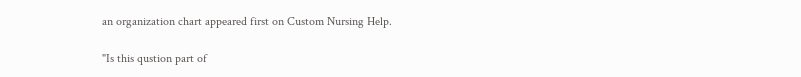an organization chart appeared first on Custom Nursing Help.

"Is this qustion part of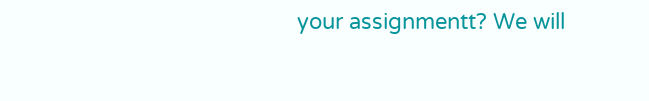your assignmentt? We will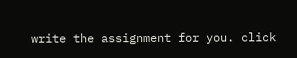write the assignment for you. click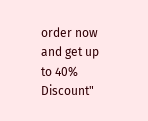order now and get up to 40% Discount"